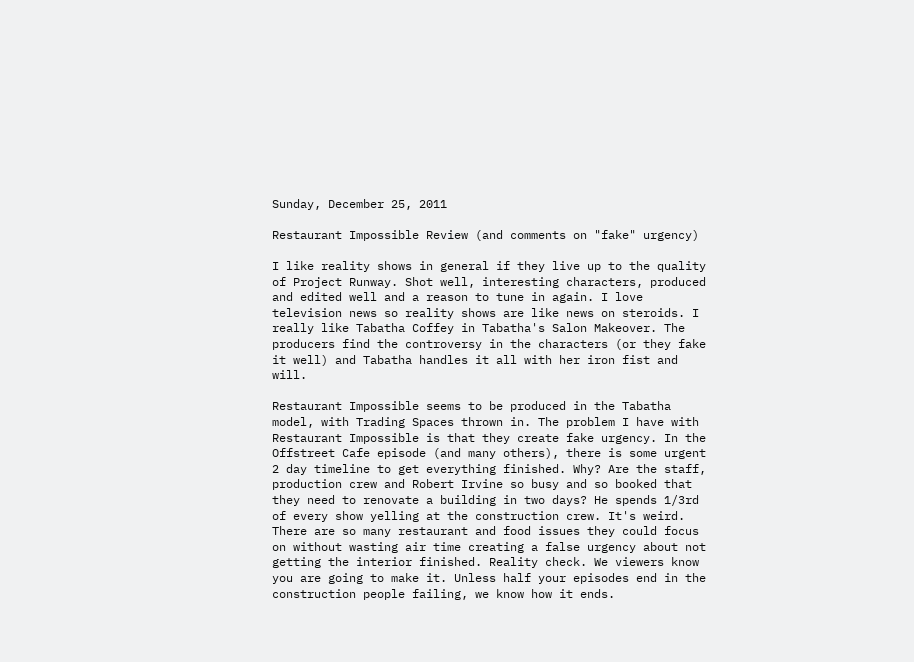Sunday, December 25, 2011

Restaurant Impossible Review (and comments on "fake" urgency)

I like reality shows in general if they live up to the quality of Project Runway. Shot well, interesting characters, produced and edited well and a reason to tune in again. I love television news so reality shows are like news on steroids. I really like Tabatha Coffey in Tabatha's Salon Makeover. The producers find the controversy in the characters (or they fake it well) and Tabatha handles it all with her iron fist and will.

Restaurant Impossible seems to be produced in the Tabatha model, with Trading Spaces thrown in. The problem I have with Restaurant Impossible is that they create fake urgency. In the Offstreet Cafe episode (and many others), there is some urgent 2 day timeline to get everything finished. Why? Are the staff, production crew and Robert Irvine so busy and so booked that they need to renovate a building in two days? He spends 1/3rd of every show yelling at the construction crew. It's weird. There are so many restaurant and food issues they could focus on without wasting air time creating a false urgency about not getting the interior finished. Reality check. We viewers know you are going to make it. Unless half your episodes end in the construction people failing, we know how it ends.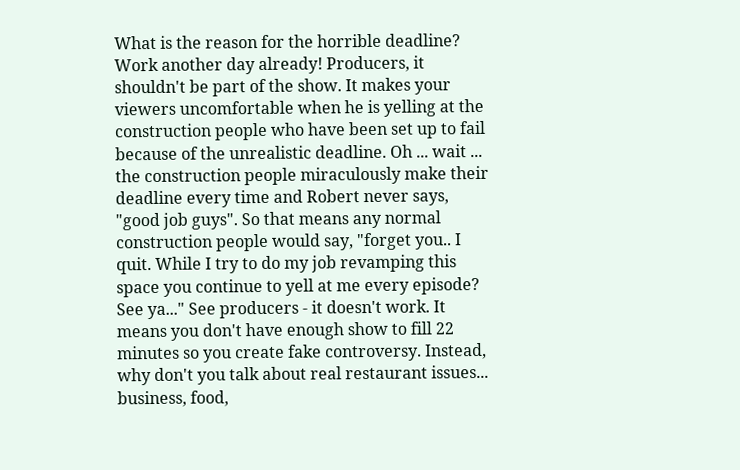What is the reason for the horrible deadline? Work another day already! Producers, it shouldn't be part of the show. It makes your viewers uncomfortable when he is yelling at the construction people who have been set up to fail because of the unrealistic deadline. Oh ... wait ... the construction people miraculously make their deadline every time and Robert never says, "good job guys". So that means any normal construction people would say, "forget you.. I quit. While I try to do my job revamping this space you continue to yell at me every episode? See ya..." See producers - it doesn't work. It means you don't have enough show to fill 22 minutes so you create fake controversy. Instead, why don't you talk about real restaurant issues... business, food,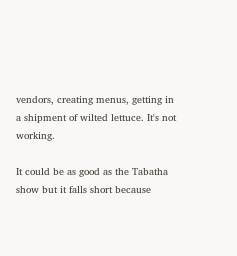vendors, creating menus, getting in a shipment of wilted lettuce. It's not working.

It could be as good as the Tabatha show but it falls short because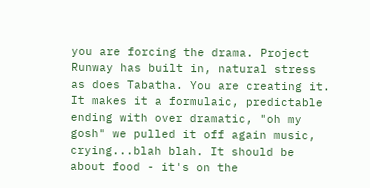you are forcing the drama. Project Runway has built in, natural stress as does Tabatha. You are creating it. It makes it a formulaic, predictable ending with over dramatic, "oh my gosh" we pulled it off again music, crying...blah blah. It should be about food - it's on the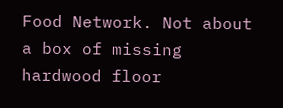Food Network. Not about a box of missing hardwood floor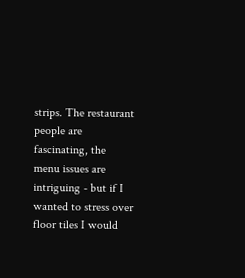strips. The restaurant people are fascinating, the menu issues are intriguing - but if I wanted to stress over floor tiles I would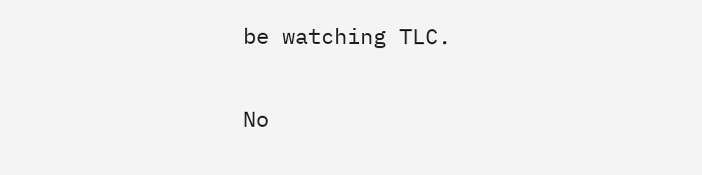be watching TLC.

No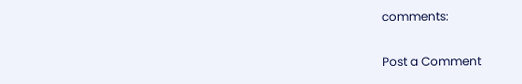comments:

Post a Comment